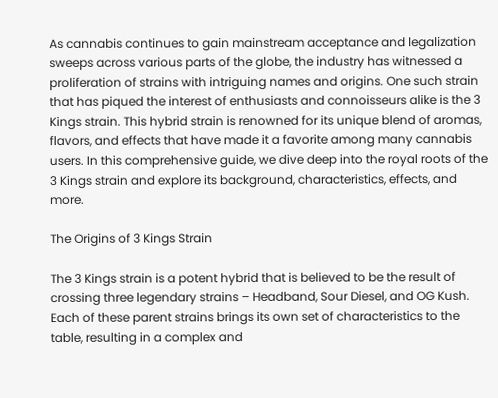As cannabis continues to gain mainstream acceptance and legalization sweeps across various parts of the globe, the industry has witnessed a proliferation of strains with intriguing names and origins. One such strain that has piqued the interest of enthusiasts and connoisseurs alike is the 3 Kings strain. This hybrid strain is renowned for its unique blend of aromas, flavors, and effects that have made it a favorite among many cannabis users. In this comprehensive guide, we dive deep into the royal roots of the 3 Kings strain and explore its background, characteristics, effects, and more.

The Origins of 3 Kings Strain

The 3 Kings strain is a potent hybrid that is believed to be the result of crossing three legendary strains – Headband, Sour Diesel, and OG Kush. Each of these parent strains brings its own set of characteristics to the table, resulting in a complex and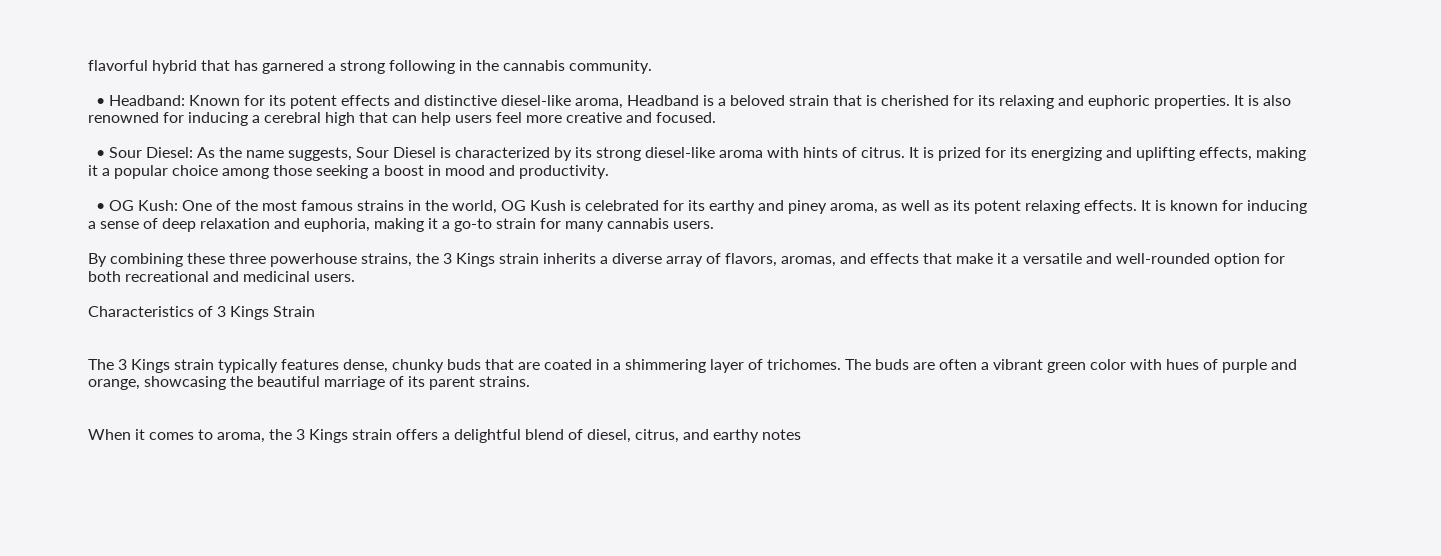flavorful hybrid that has garnered a strong following in the cannabis community.

  • Headband: Known for its potent effects and distinctive diesel-like aroma, Headband is a beloved strain that is cherished for its relaxing and euphoric properties. It is also renowned for inducing a cerebral high that can help users feel more creative and focused.

  • Sour Diesel: As the name suggests, Sour Diesel is characterized by its strong diesel-like aroma with hints of citrus. It is prized for its energizing and uplifting effects, making it a popular choice among those seeking a boost in mood and productivity.

  • OG Kush: One of the most famous strains in the world, OG Kush is celebrated for its earthy and piney aroma, as well as its potent relaxing effects. It is known for inducing a sense of deep relaxation and euphoria, making it a go-to strain for many cannabis users.

By combining these three powerhouse strains, the 3 Kings strain inherits a diverse array of flavors, aromas, and effects that make it a versatile and well-rounded option for both recreational and medicinal users.

Characteristics of 3 Kings Strain


The 3 Kings strain typically features dense, chunky buds that are coated in a shimmering layer of trichomes. The buds are often a vibrant green color with hues of purple and orange, showcasing the beautiful marriage of its parent strains.


When it comes to aroma, the 3 Kings strain offers a delightful blend of diesel, citrus, and earthy notes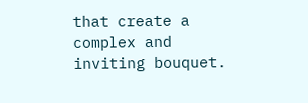that create a complex and inviting bouquet.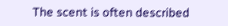The scent is often described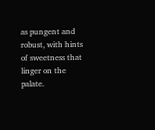as pungent and robust, with hints of sweetness that linger on the palate.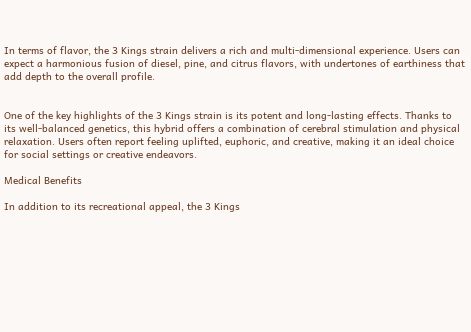In terms of flavor, the 3 Kings strain delivers a rich and multi-dimensional experience. Users can expect a harmonious fusion of diesel, pine, and citrus flavors, with undertones of earthiness that add depth to the overall profile.


One of the key highlights of the 3 Kings strain is its potent and long-lasting effects. Thanks to its well-balanced genetics, this hybrid offers a combination of cerebral stimulation and physical relaxation. Users often report feeling uplifted, euphoric, and creative, making it an ideal choice for social settings or creative endeavors.

Medical Benefits

In addition to its recreational appeal, the 3 Kings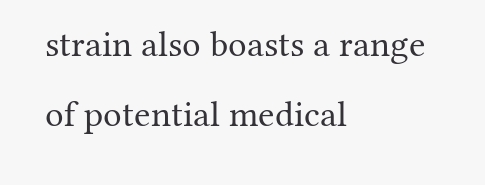strain also boasts a range of potential medical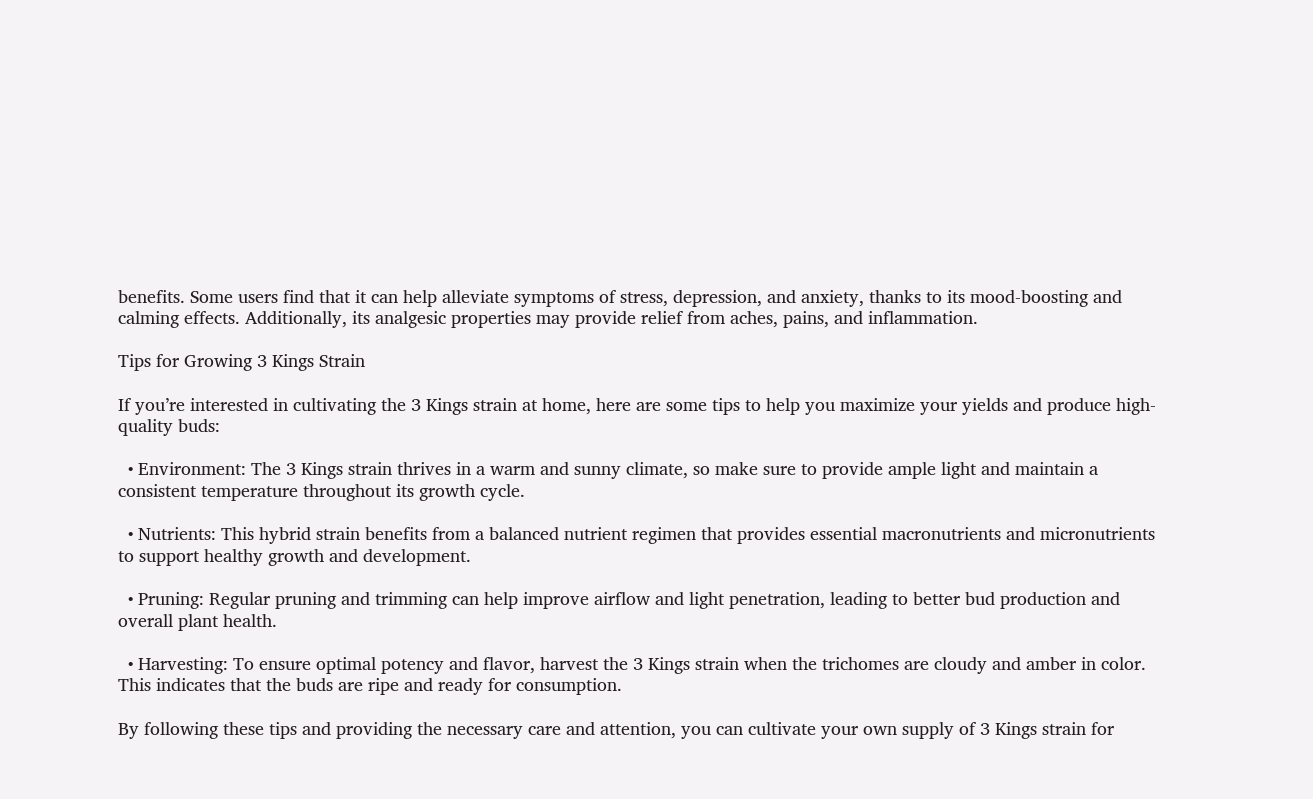benefits. Some users find that it can help alleviate symptoms of stress, depression, and anxiety, thanks to its mood-boosting and calming effects. Additionally, its analgesic properties may provide relief from aches, pains, and inflammation.

Tips for Growing 3 Kings Strain

If you’re interested in cultivating the 3 Kings strain at home, here are some tips to help you maximize your yields and produce high-quality buds:

  • Environment: The 3 Kings strain thrives in a warm and sunny climate, so make sure to provide ample light and maintain a consistent temperature throughout its growth cycle.

  • Nutrients: This hybrid strain benefits from a balanced nutrient regimen that provides essential macronutrients and micronutrients to support healthy growth and development.

  • Pruning: Regular pruning and trimming can help improve airflow and light penetration, leading to better bud production and overall plant health.

  • Harvesting: To ensure optimal potency and flavor, harvest the 3 Kings strain when the trichomes are cloudy and amber in color. This indicates that the buds are ripe and ready for consumption.

By following these tips and providing the necessary care and attention, you can cultivate your own supply of 3 Kings strain for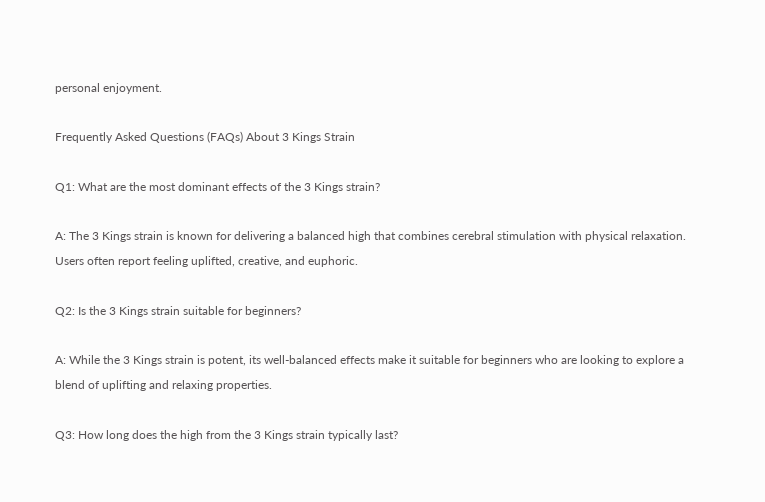personal enjoyment.

Frequently Asked Questions (FAQs) About 3 Kings Strain

Q1: What are the most dominant effects of the 3 Kings strain?

A: The 3 Kings strain is known for delivering a balanced high that combines cerebral stimulation with physical relaxation. Users often report feeling uplifted, creative, and euphoric.

Q2: Is the 3 Kings strain suitable for beginners?

A: While the 3 Kings strain is potent, its well-balanced effects make it suitable for beginners who are looking to explore a blend of uplifting and relaxing properties.

Q3: How long does the high from the 3 Kings strain typically last?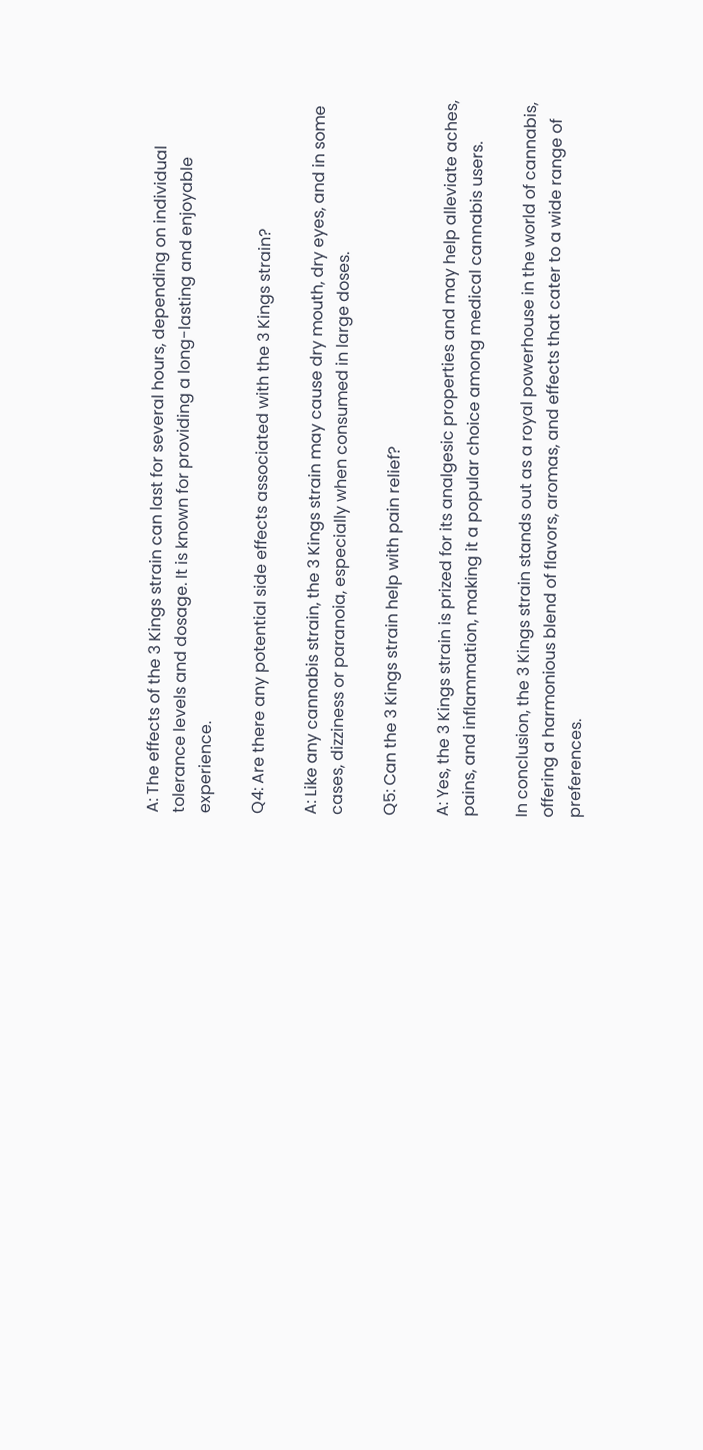A: The effects of the 3 Kings strain can last for several hours, depending on individual tolerance levels and dosage. It is known for providing a long-lasting and enjoyable experience.

Q4: Are there any potential side effects associated with the 3 Kings strain?

A: Like any cannabis strain, the 3 Kings strain may cause dry mouth, dry eyes, and in some cases, dizziness or paranoia, especially when consumed in large doses.

Q5: Can the 3 Kings strain help with pain relief?

A: Yes, the 3 Kings strain is prized for its analgesic properties and may help alleviate aches, pains, and inflammation, making it a popular choice among medical cannabis users.

In conclusion, the 3 Kings strain stands out as a royal powerhouse in the world of cannabis, offering a harmonious blend of flavors, aromas, and effects that cater to a wide range of preferences.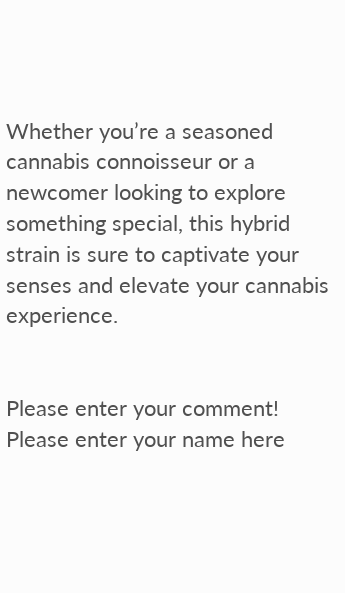Whether you’re a seasoned cannabis connoisseur or a newcomer looking to explore something special, this hybrid strain is sure to captivate your senses and elevate your cannabis experience.


Please enter your comment!
Please enter your name here